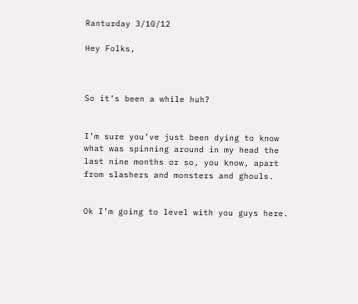Ranturday 3/10/12

Hey Folks,



So it’s been a while huh?


I’m sure you’ve just been dying to know what was spinning around in my head the last nine months or so, you know, apart from slashers and monsters and ghouls.


Ok I’m going to level with you guys here.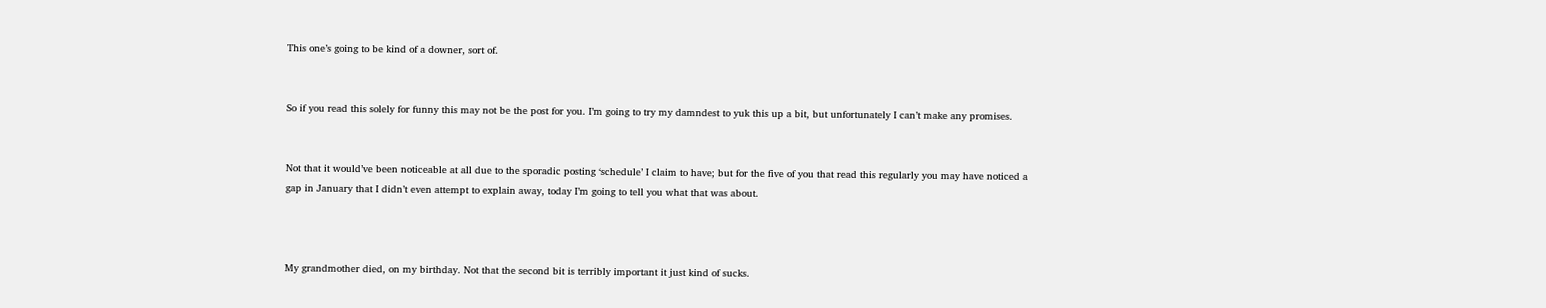This one’s going to be kind of a downer, sort of.


So if you read this solely for funny this may not be the post for you. I’m going to try my damndest to yuk this up a bit, but unfortunately I can’t make any promises.


Not that it would’ve been noticeable at all due to the sporadic posting ‘schedule’ I claim to have; but for the five of you that read this regularly you may have noticed a gap in January that I didn’t even attempt to explain away, today I’m going to tell you what that was about.



My grandmother died, on my birthday. Not that the second bit is terribly important it just kind of sucks.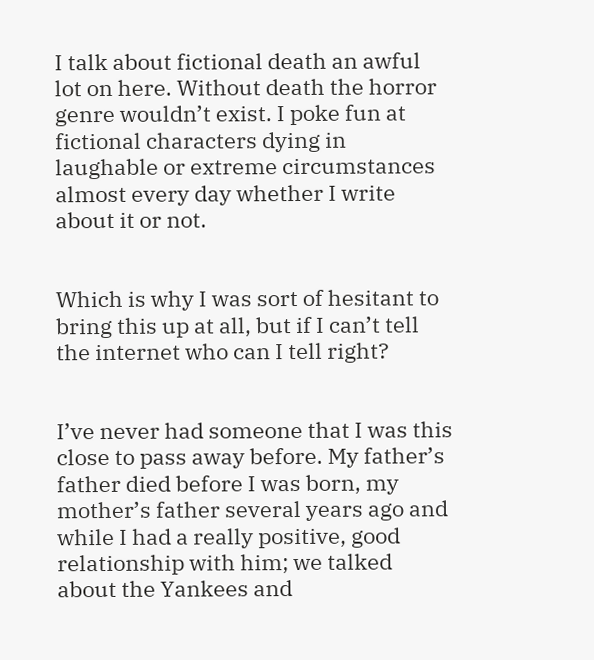I talk about fictional death an awful lot on here. Without death the horror genre wouldn’t exist. I poke fun at fictional characters dying in laughable or extreme circumstances almost every day whether I write about it or not.


Which is why I was sort of hesitant to bring this up at all, but if I can’t tell the internet who can I tell right?


I’ve never had someone that I was this close to pass away before. My father’s father died before I was born, my mother’s father several years ago and while I had a really positive, good relationship with him; we talked about the Yankees and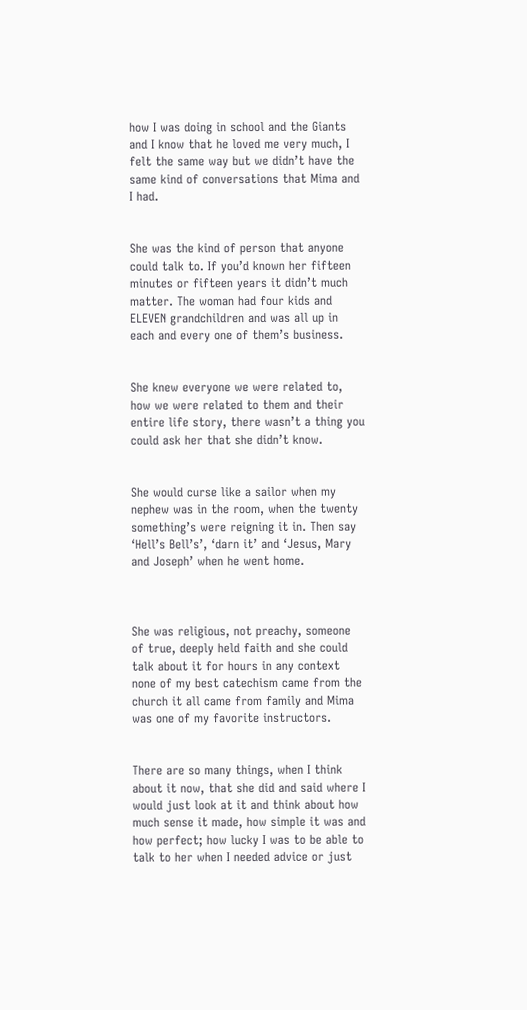how I was doing in school and the Giants and I know that he loved me very much, I felt the same way but we didn’t have the same kind of conversations that Mima and I had.


She was the kind of person that anyone could talk to. If you’d known her fifteen minutes or fifteen years it didn’t much matter. The woman had four kids and ELEVEN grandchildren and was all up in each and every one of them’s business.


She knew everyone we were related to, how we were related to them and their entire life story, there wasn’t a thing you could ask her that she didn’t know.


She would curse like a sailor when my nephew was in the room, when the twenty something’s were reigning it in. Then say ‘Hell’s Bell’s’, ‘darn it’ and ‘Jesus, Mary and Joseph’ when he went home.



She was religious, not preachy, someone of true, deeply held faith and she could talk about it for hours in any context none of my best catechism came from the church it all came from family and Mima was one of my favorite instructors.


There are so many things, when I think about it now, that she did and said where I would just look at it and think about how much sense it made, how simple it was and how perfect; how lucky I was to be able to talk to her when I needed advice or just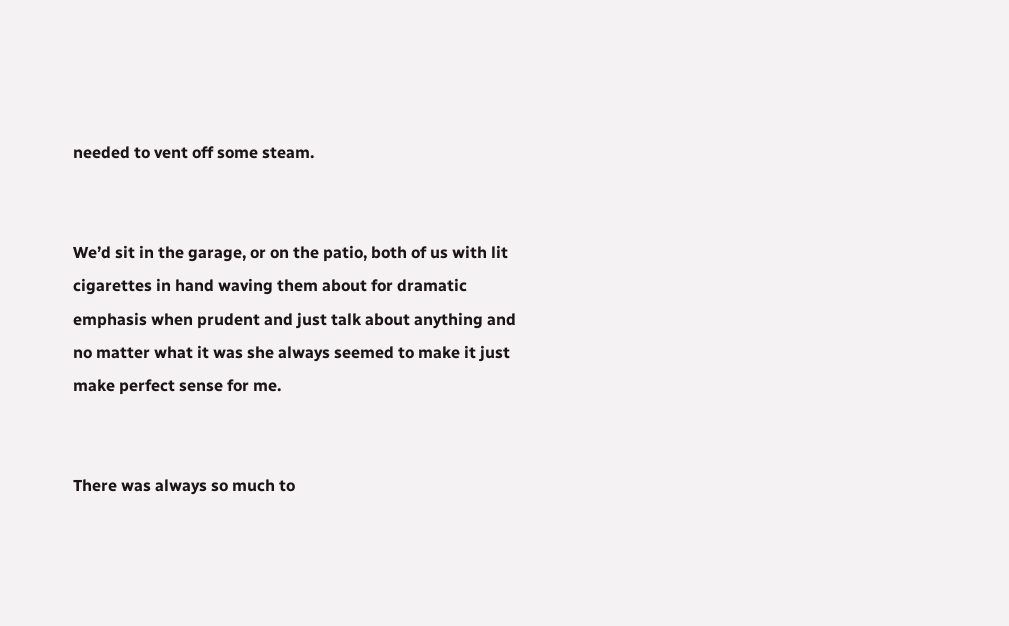needed to vent off some steam.


We’d sit in the garage, or on the patio, both of us with lit cigarettes in hand waving them about for dramatic emphasis when prudent and just talk about anything and no matter what it was she always seemed to make it just make perfect sense for me.


There was always so much to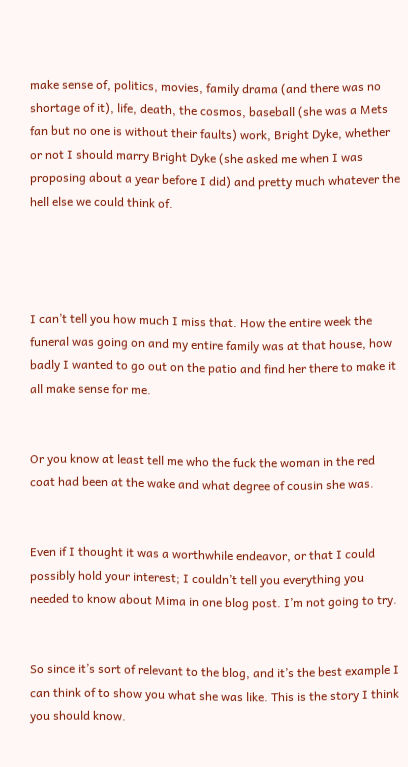make sense of, politics, movies, family drama (and there was no shortage of it), life, death, the cosmos, baseball (she was a Mets fan but no one is without their faults) work, Bright Dyke, whether or not I should marry Bright Dyke (she asked me when I was proposing about a year before I did) and pretty much whatever the hell else we could think of.




I can’t tell you how much I miss that. How the entire week the funeral was going on and my entire family was at that house, how badly I wanted to go out on the patio and find her there to make it all make sense for me.


Or you know at least tell me who the fuck the woman in the red coat had been at the wake and what degree of cousin she was.


Even if I thought it was a worthwhile endeavor, or that I could possibly hold your interest; I couldn’t tell you everything you needed to know about Mima in one blog post. I’m not going to try.


So since it’s sort of relevant to the blog, and it’s the best example I can think of to show you what she was like. This is the story I think you should know.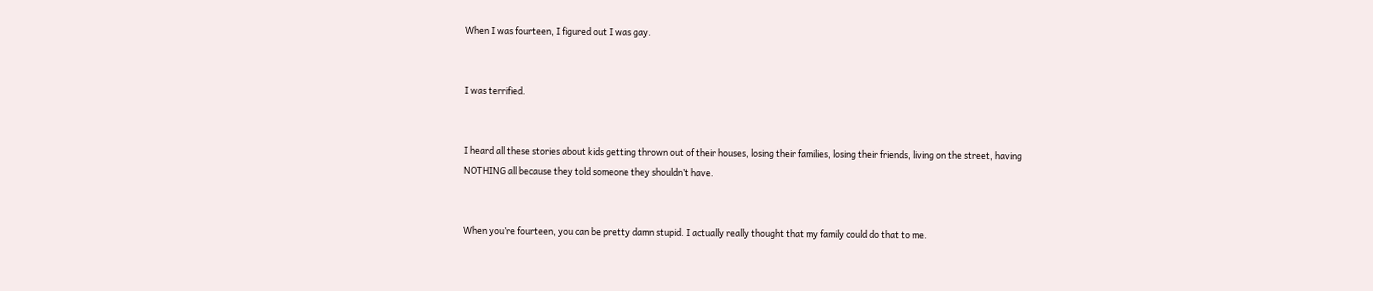When I was fourteen, I figured out I was gay.


I was terrified.


I heard all these stories about kids getting thrown out of their houses, losing their families, losing their friends, living on the street, having NOTHING all because they told someone they shouldn’t have.


When you’re fourteen, you can be pretty damn stupid. I actually really thought that my family could do that to me.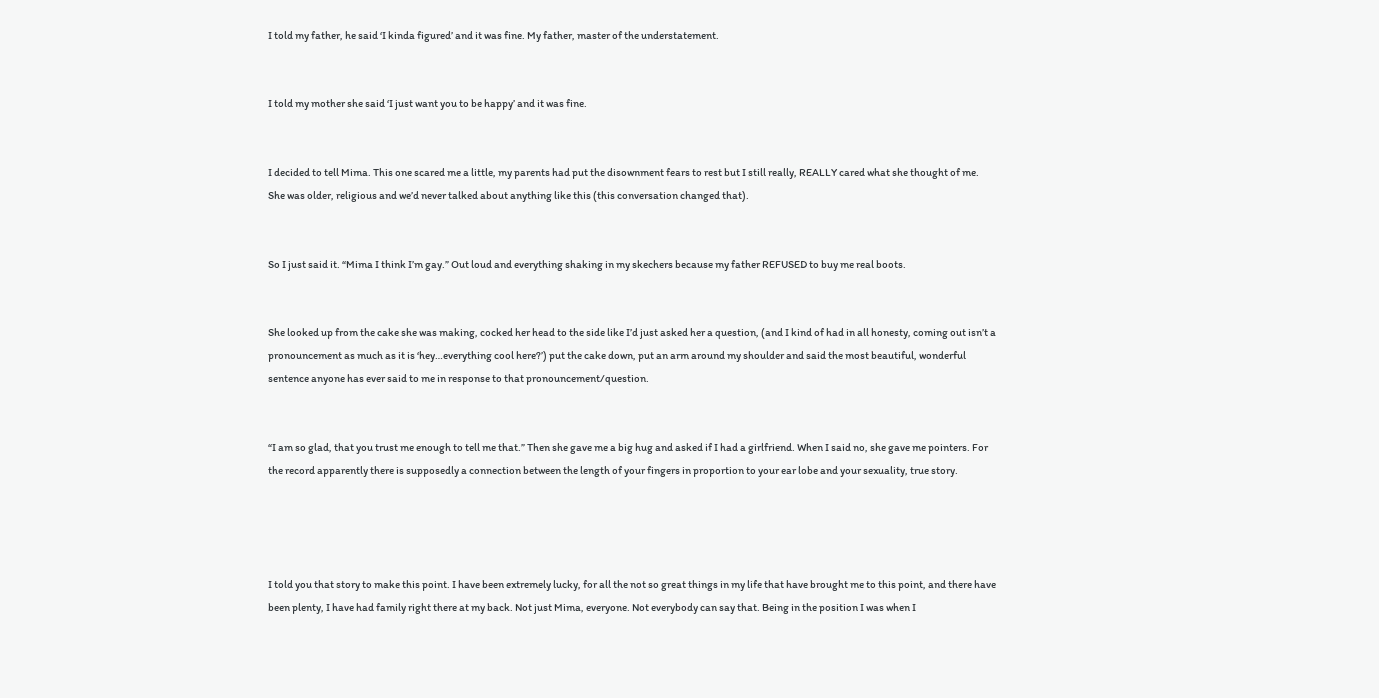I told my father, he said ‘I kinda figured’ and it was fine. My father, master of the understatement.


I told my mother she said ‘I just want you to be happy’ and it was fine.


I decided to tell Mima. This one scared me a little, my parents had put the disownment fears to rest but I still really, REALLY cared what she thought of me. She was older, religious and we’d never talked about anything like this (this conversation changed that).


So I just said it. “Mima I think I’m gay.” Out loud and everything shaking in my skechers because my father REFUSED to buy me real boots.


She looked up from the cake she was making, cocked her head to the side like I’d just asked her a question, (and I kind of had in all honesty, coming out isn’t a pronouncement as much as it is ‘hey…everything cool here?’) put the cake down, put an arm around my shoulder and said the most beautiful, wonderful sentence anyone has ever said to me in response to that pronouncement/question.


“I am so glad, that you trust me enough to tell me that.” Then she gave me a big hug and asked if I had a girlfriend. When I said no, she gave me pointers. For the record apparently there is supposedly a connection between the length of your fingers in proportion to your ear lobe and your sexuality, true story.




I told you that story to make this point. I have been extremely lucky, for all the not so great things in my life that have brought me to this point, and there have been plenty, I have had family right there at my back. Not just Mima, everyone. Not everybody can say that. Being in the position I was when I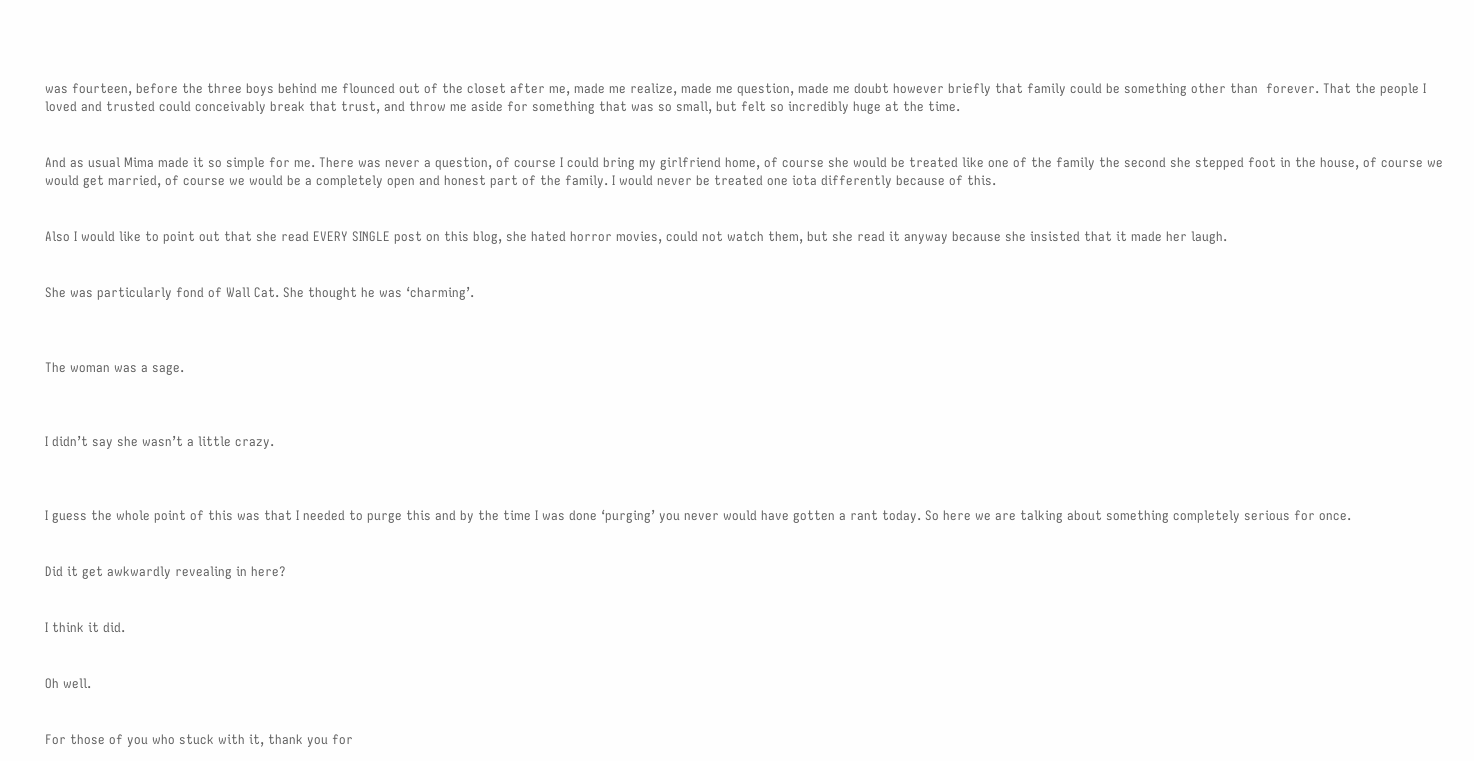was fourteen, before the three boys behind me flounced out of the closet after me, made me realize, made me question, made me doubt however briefly that family could be something other than  forever. That the people I loved and trusted could conceivably break that trust, and throw me aside for something that was so small, but felt so incredibly huge at the time.


And as usual Mima made it so simple for me. There was never a question, of course I could bring my girlfriend home, of course she would be treated like one of the family the second she stepped foot in the house, of course we would get married, of course we would be a completely open and honest part of the family. I would never be treated one iota differently because of this.


Also I would like to point out that she read EVERY SINGLE post on this blog, she hated horror movies, could not watch them, but she read it anyway because she insisted that it made her laugh.


She was particularly fond of Wall Cat. She thought he was ‘charming’.



The woman was a sage.



I didn’t say she wasn’t a little crazy.



I guess the whole point of this was that I needed to purge this and by the time I was done ‘purging’ you never would have gotten a rant today. So here we are talking about something completely serious for once.


Did it get awkwardly revealing in here?


I think it did.


Oh well.


For those of you who stuck with it, thank you for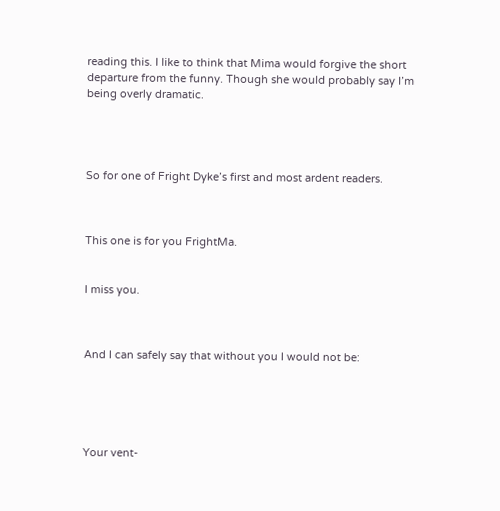reading this. I like to think that Mima would forgive the short departure from the funny. Though she would probably say I’m being overly dramatic.




So for one of Fright Dyke’s first and most ardent readers.



This one is for you FrightMa.


I miss you.



And I can safely say that without you I would not be:





Your vent-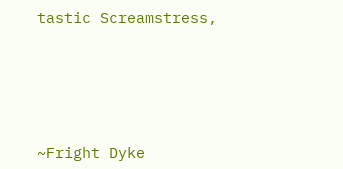tastic Screamstress,





~Fright Dyke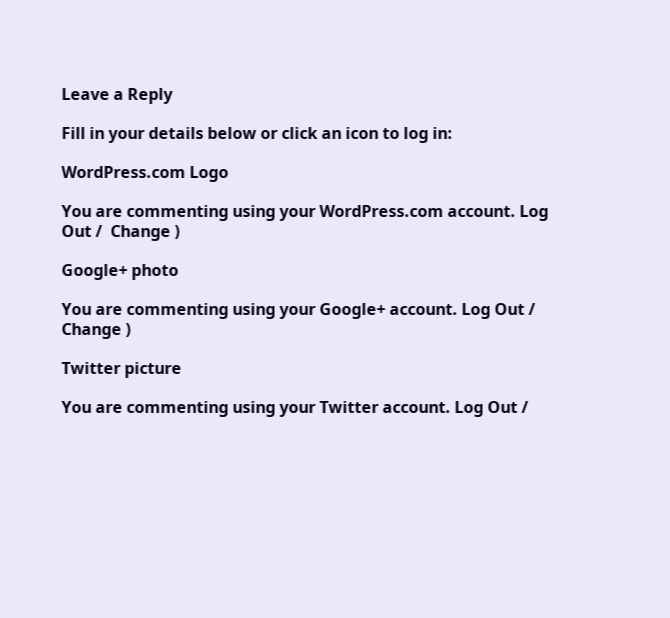Leave a Reply

Fill in your details below or click an icon to log in:

WordPress.com Logo

You are commenting using your WordPress.com account. Log Out /  Change )

Google+ photo

You are commenting using your Google+ account. Log Out /  Change )

Twitter picture

You are commenting using your Twitter account. Log Out /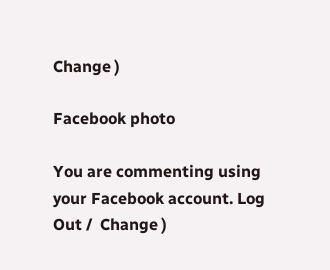Change )

Facebook photo

You are commenting using your Facebook account. Log Out /  Change )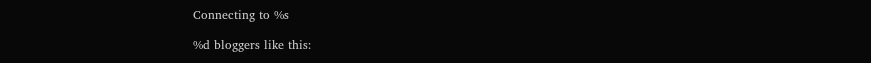Connecting to %s

%d bloggers like this: